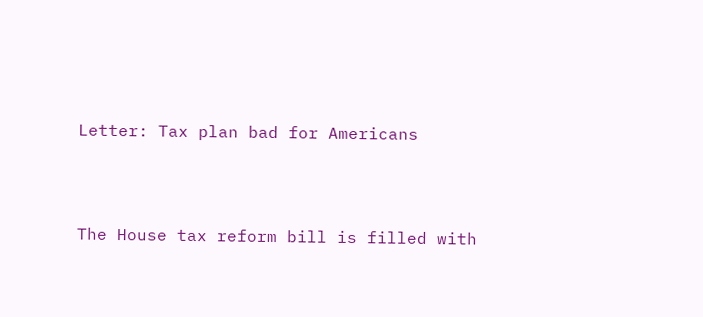Letter: Tax plan bad for Americans




The House tax reform bill is filled with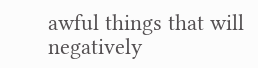awful things that will negatively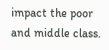impact the poor and middle class.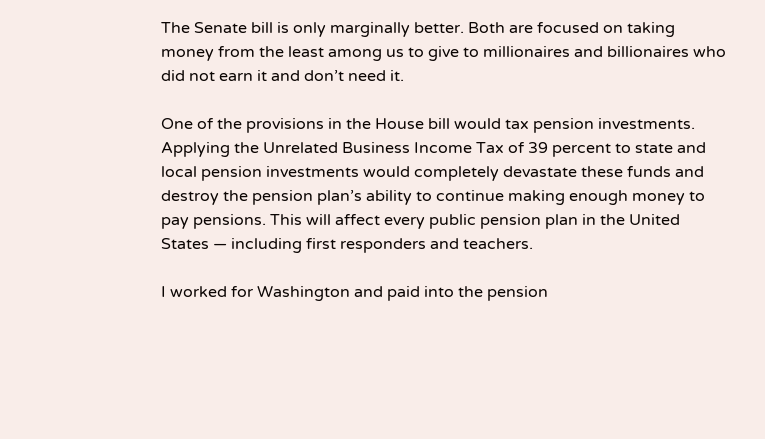The Senate bill is only marginally better. Both are focused on taking money from the least among us to give to millionaires and billionaires who did not earn it and don’t need it.

One of the provisions in the House bill would tax pension investments. Applying the Unrelated Business Income Tax of 39 percent to state and local pension investments would completely devastate these funds and destroy the pension plan’s ability to continue making enough money to pay pensions. This will affect every public pension plan in the United States — including first responders and teachers.

I worked for Washington and paid into the pension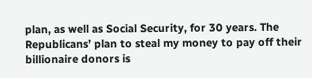plan, as well as Social Security, for 30 years. The Republicans’ plan to steal my money to pay off their billionaire donors is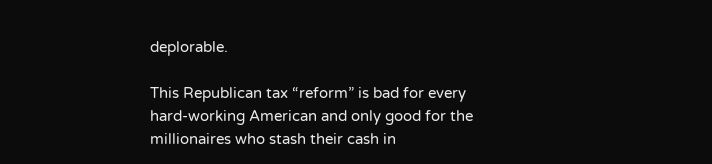deplorable.

This Republican tax “reform” is bad for every hard-working American and only good for the millionaires who stash their cash in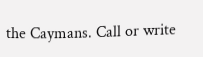the Caymans. Call or write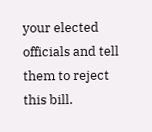your elected officials and tell them to reject this bill.